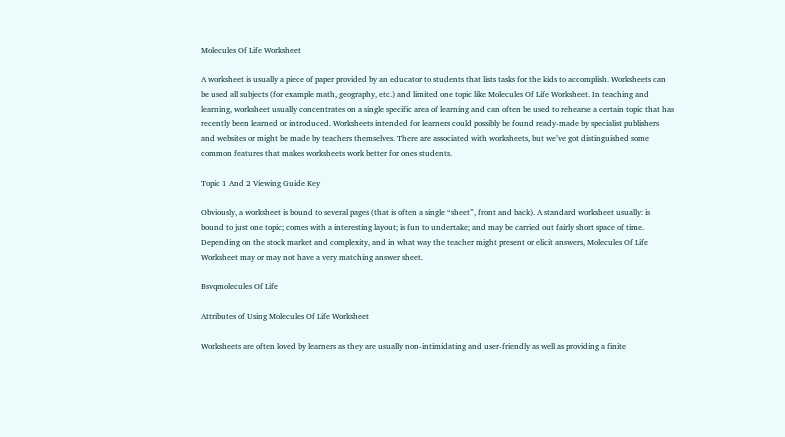Molecules Of Life Worksheet

A worksheet is usually a piece of paper provided by an educator to students that lists tasks for the kids to accomplish. Worksheets can be used all subjects (for example math, geography, etc.) and limited one topic like Molecules Of Life Worksheet. In teaching and learning, worksheet usually concentrates on a single specific area of learning and can often be used to rehearse a certain topic that has recently been learned or introduced. Worksheets intended for learners could possibly be found ready-made by specialist publishers and websites or might be made by teachers themselves. There are associated with worksheets, but we’ve got distinguished some common features that makes worksheets work better for ones students.

Topic 1 And 2 Viewing Guide Key

Obviously, a worksheet is bound to several pages (that is often a single “sheet”, front and back). A standard worksheet usually: is bound to just one topic; comes with a interesting layout; is fun to undertake; and may be carried out fairly short space of time. Depending on the stock market and complexity, and in what way the teacher might present or elicit answers, Molecules Of Life Worksheet may or may not have a very matching answer sheet.

Bsvqmolecules Of Life

Attributes of Using Molecules Of Life Worksheet

Worksheets are often loved by learners as they are usually non-intimidating and user-friendly as well as providing a finite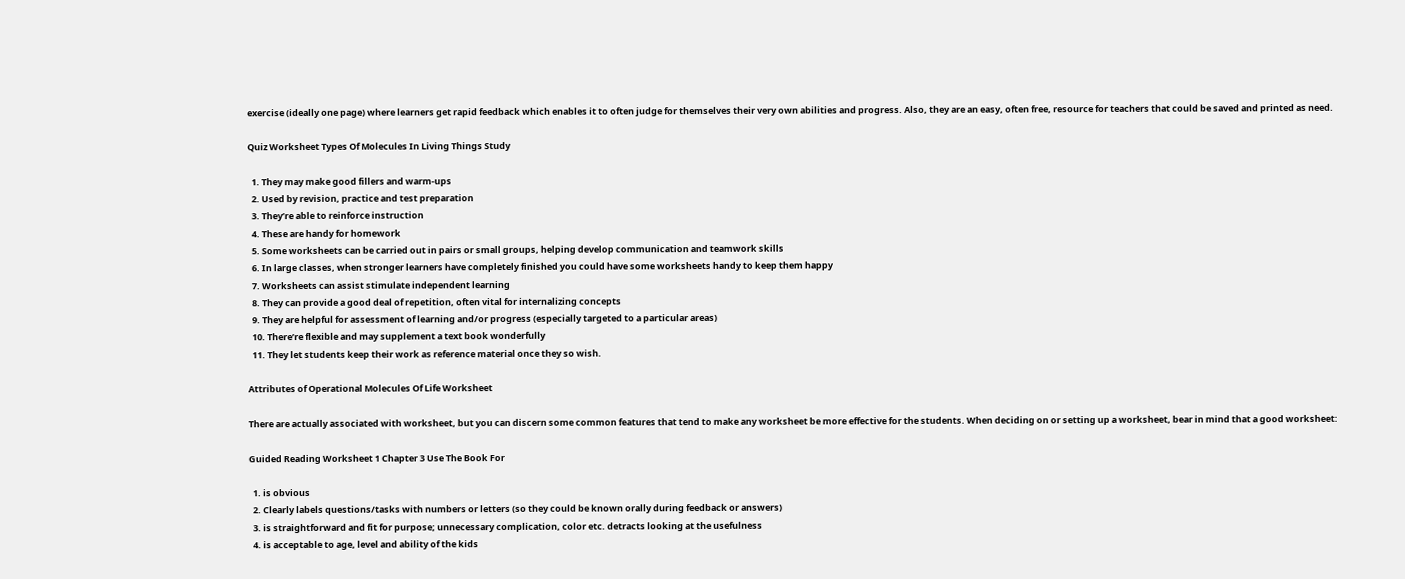exercise (ideally one page) where learners get rapid feedback which enables it to often judge for themselves their very own abilities and progress. Also, they are an easy, often free, resource for teachers that could be saved and printed as need.

Quiz Worksheet Types Of Molecules In Living Things Study

  1. They may make good fillers and warm-ups
  2. Used by revision, practice and test preparation
  3. They’re able to reinforce instruction
  4. These are handy for homework
  5. Some worksheets can be carried out in pairs or small groups, helping develop communication and teamwork skills
  6. In large classes, when stronger learners have completely finished you could have some worksheets handy to keep them happy
  7. Worksheets can assist stimulate independent learning
  8. They can provide a good deal of repetition, often vital for internalizing concepts
  9. They are helpful for assessment of learning and/or progress (especially targeted to a particular areas)
  10. There’re flexible and may supplement a text book wonderfully
  11. They let students keep their work as reference material once they so wish.

Attributes of Operational Molecules Of Life Worksheet

There are actually associated with worksheet, but you can discern some common features that tend to make any worksheet be more effective for the students. When deciding on or setting up a worksheet, bear in mind that a good worksheet:

Guided Reading Worksheet 1 Chapter 3 Use The Book For

  1. is obvious
  2. Clearly labels questions/tasks with numbers or letters (so they could be known orally during feedback or answers)
  3. is straightforward and fit for purpose; unnecessary complication, color etc. detracts looking at the usefulness
  4. is acceptable to age, level and ability of the kids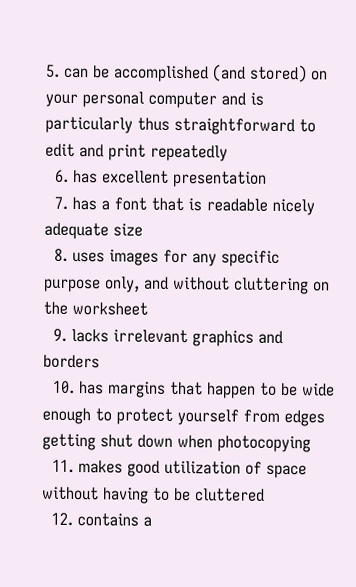5. can be accomplished (and stored) on your personal computer and is particularly thus straightforward to edit and print repeatedly
  6. has excellent presentation
  7. has a font that is readable nicely adequate size
  8. uses images for any specific purpose only, and without cluttering on the worksheet
  9. lacks irrelevant graphics and borders
  10. has margins that happen to be wide enough to protect yourself from edges getting shut down when photocopying
  11. makes good utilization of space without having to be cluttered
  12. contains a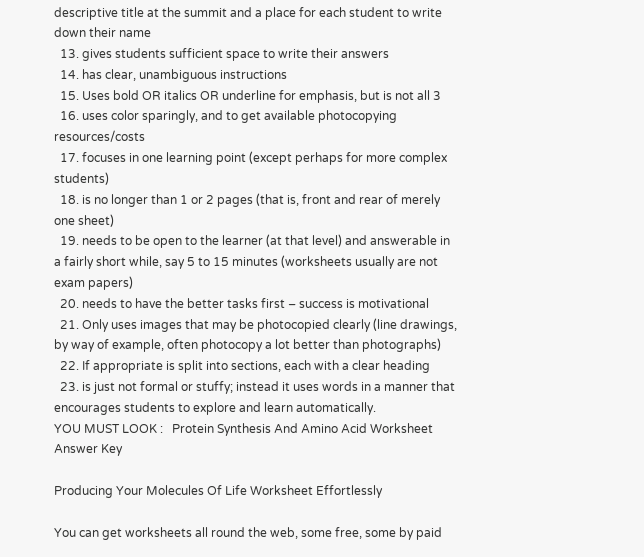descriptive title at the summit and a place for each student to write down their name
  13. gives students sufficient space to write their answers
  14. has clear, unambiguous instructions
  15. Uses bold OR italics OR underline for emphasis, but is not all 3
  16. uses color sparingly, and to get available photocopying resources/costs
  17. focuses in one learning point (except perhaps for more complex students)
  18. is no longer than 1 or 2 pages (that is, front and rear of merely one sheet)
  19. needs to be open to the learner (at that level) and answerable in a fairly short while, say 5 to 15 minutes (worksheets usually are not exam papers)
  20. needs to have the better tasks first – success is motivational
  21. Only uses images that may be photocopied clearly (line drawings, by way of example, often photocopy a lot better than photographs)
  22. If appropriate is split into sections, each with a clear heading
  23. is just not formal or stuffy; instead it uses words in a manner that encourages students to explore and learn automatically.
YOU MUST LOOK :   Protein Synthesis And Amino Acid Worksheet Answer Key

Producing Your Molecules Of Life Worksheet Effortlessly

You can get worksheets all round the web, some free, some by paid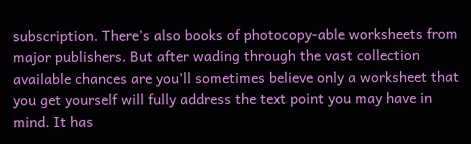subscription. There’s also books of photocopy-able worksheets from major publishers. But after wading through the vast collection available chances are you’ll sometimes believe only a worksheet that you get yourself will fully address the text point you may have in mind. It has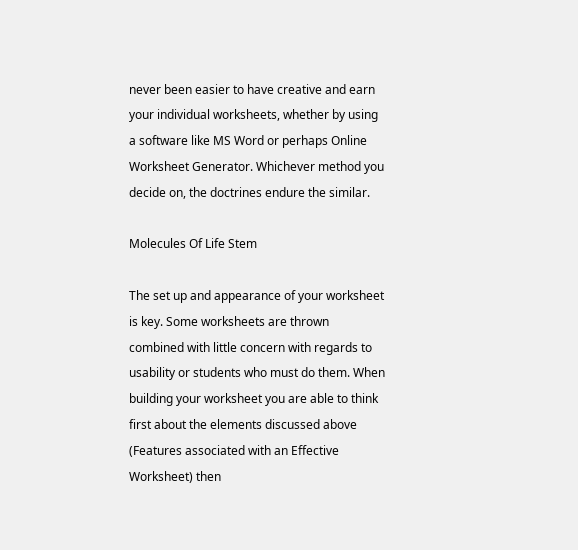never been easier to have creative and earn your individual worksheets, whether by using a software like MS Word or perhaps Online Worksheet Generator. Whichever method you decide on, the doctrines endure the similar.

Molecules Of Life Stem

The set up and appearance of your worksheet is key. Some worksheets are thrown combined with little concern with regards to usability or students who must do them. When building your worksheet you are able to think first about the elements discussed above (Features associated with an Effective Worksheet) then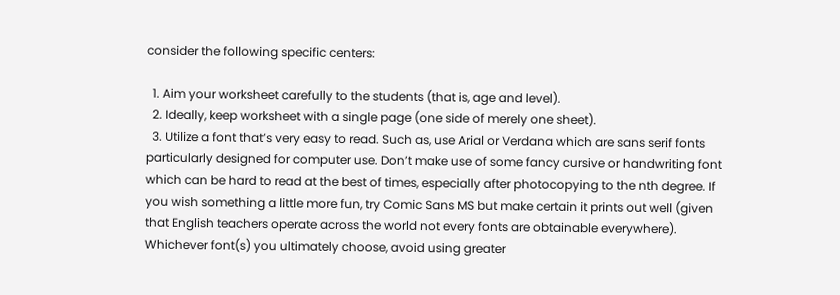consider the following specific centers:

  1. Aim your worksheet carefully to the students (that is, age and level).
  2. Ideally, keep worksheet with a single page (one side of merely one sheet).
  3. Utilize a font that’s very easy to read. Such as, use Arial or Verdana which are sans serif fonts particularly designed for computer use. Don’t make use of some fancy cursive or handwriting font which can be hard to read at the best of times, especially after photocopying to the nth degree. If you wish something a little more fun, try Comic Sans MS but make certain it prints out well (given that English teachers operate across the world not every fonts are obtainable everywhere). Whichever font(s) you ultimately choose, avoid using greater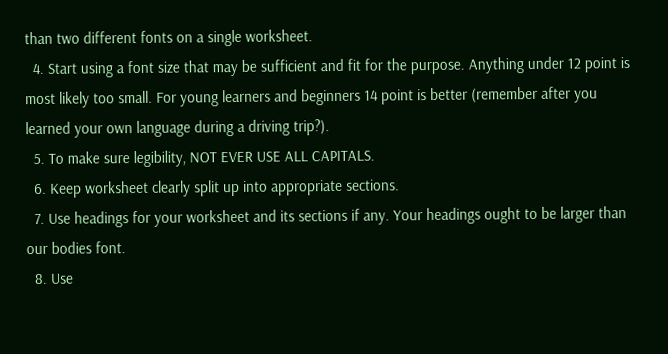than two different fonts on a single worksheet.
  4. Start using a font size that may be sufficient and fit for the purpose. Anything under 12 point is most likely too small. For young learners and beginners 14 point is better (remember after you learned your own language during a driving trip?).
  5. To make sure legibility, NOT EVER USE ALL CAPITALS.
  6. Keep worksheet clearly split up into appropriate sections.
  7. Use headings for your worksheet and its sections if any. Your headings ought to be larger than our bodies font.
  8. Use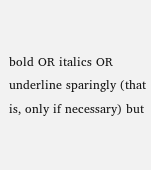bold OR italics OR underline sparingly (that is, only if necessary) but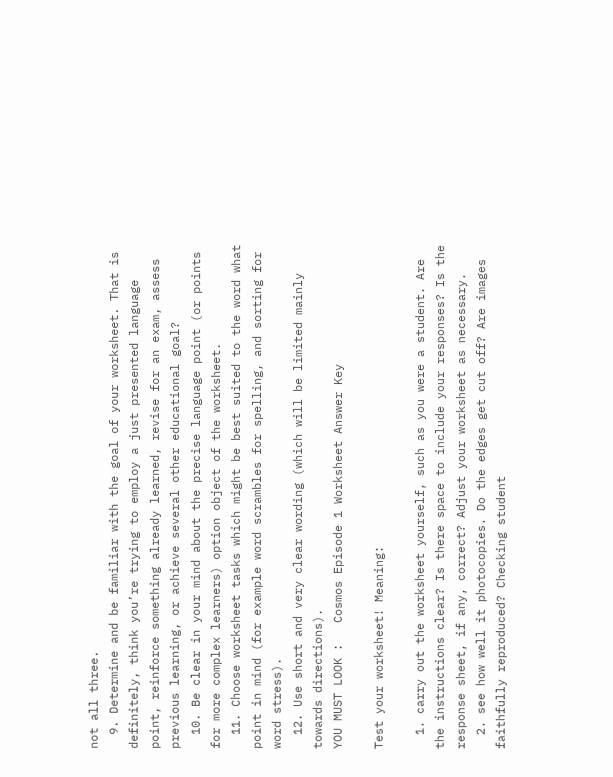not all three.
  9. Determine and be familiar with the goal of your worksheet. That is definitely, think you’re trying to employ a just presented language point, reinforce something already learned, revise for an exam, assess previous learning, or achieve several other educational goal?
  10. Be clear in your mind about the precise language point (or points for more complex learners) option object of the worksheet.
  11. Choose worksheet tasks which might be best suited to the word what point in mind (for example word scrambles for spelling, and sorting for word stress).
  12. Use short and very clear wording (which will be limited mainly towards directions).
YOU MUST LOOK :   Cosmos Episode 1 Worksheet Answer Key

Test your worksheet! Meaning:

  1. carry out the worksheet yourself, such as you were a student. Are the instructions clear? Is there space to include your responses? Is the response sheet, if any, correct? Adjust your worksheet as necessary.
  2. see how well it photocopies. Do the edges get cut off? Are images faithfully reproduced? Checking student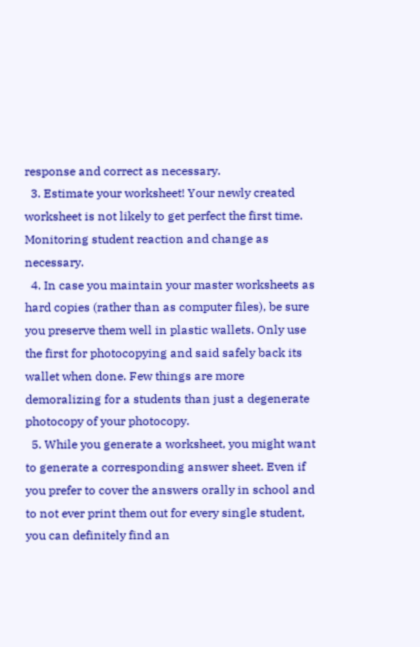response and correct as necessary.
  3. Estimate your worksheet! Your newly created worksheet is not likely to get perfect the first time. Monitoring student reaction and change as necessary.
  4. In case you maintain your master worksheets as hard copies (rather than as computer files), be sure you preserve them well in plastic wallets. Only use the first for photocopying and said safely back its wallet when done. Few things are more demoralizing for a students than just a degenerate photocopy of your photocopy.
  5. While you generate a worksheet, you might want to generate a corresponding answer sheet. Even if you prefer to cover the answers orally in school and to not ever print them out for every single student, you can definitely find an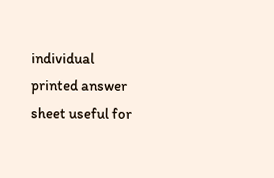individual printed answer sheet useful for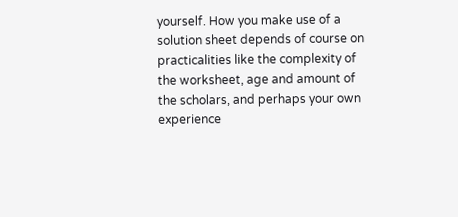yourself. How you make use of a solution sheet depends of course on practicalities like the complexity of the worksheet, age and amount of the scholars, and perhaps your own experience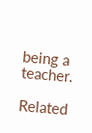being a teacher.

Related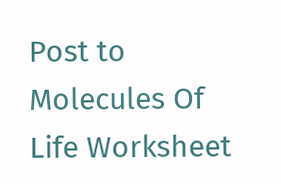Post to Molecules Of Life Worksheet